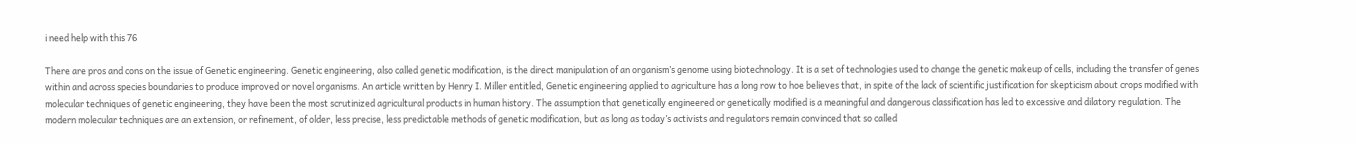i need help with this 76

There are pros and cons on the issue of Genetic engineering. Genetic engineering, also called genetic modification, is the direct manipulation of an organism’s genome using biotechnology. It is a set of technologies used to change the genetic makeup of cells, including the transfer of genes within and across species boundaries to produce improved or novel organisms. An article written by Henry I. Miller entitled, Genetic engineering applied to agriculture has a long row to hoe believes that, in spite of the lack of scientific justification for skepticism about crops modified with molecular techniques of genetic engineering, they have been the most scrutinized agricultural products in human history. The assumption that genetically engineered or genetically modified is a meaningful and dangerous classification has led to excessive and dilatory regulation. The modern molecular techniques are an extension, or refinement, of older, less precise, less predictable methods of genetic modification, but as long as today’s activists and regulators remain convinced that so called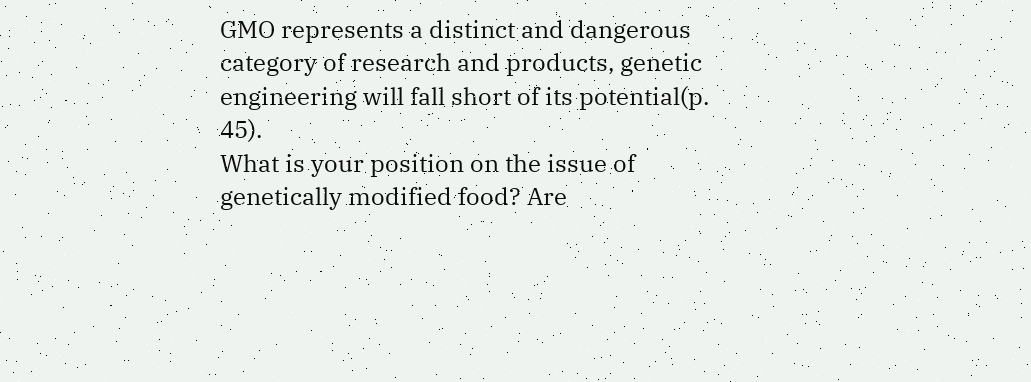GMO represents a distinct and dangerous category of research and products, genetic engineering will fall short of its potential(p. 45).
What is your position on the issue of genetically modified food? Are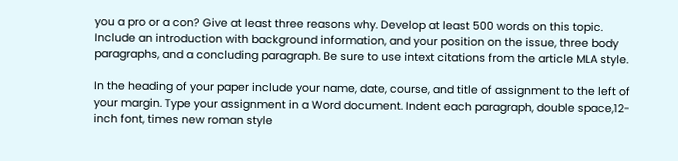you a pro or a con? Give at least three reasons why. Develop at least 500 words on this topic. Include an introduction with background information, and your position on the issue, three body paragraphs, and a concluding paragraph. Be sure to use intext citations from the article MLA style.

In the heading of your paper include your name, date, course, and title of assignment to the left of your margin. Type your assignment in a Word document. Indent each paragraph, double space,12-inch font, times new roman style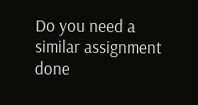Do you need a similar assignment done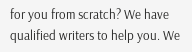for you from scratch? We have qualified writers to help you. We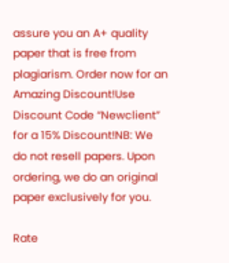assure you an A+ quality paper that is free from plagiarism. Order now for an Amazing Discount!Use Discount Code “Newclient” for a 15% Discount!NB: We do not resell papers. Upon ordering, we do an original paper exclusively for you.

Rate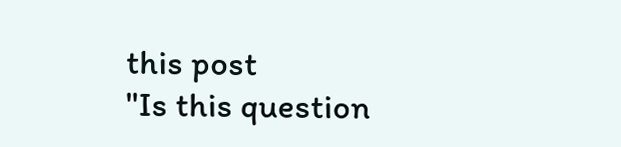this post
"Is this question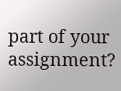part of your assignment?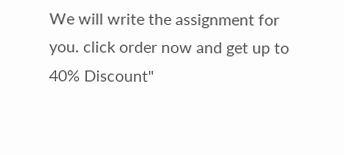We will write the assignment for you. click order now and get up to 40% Discount"